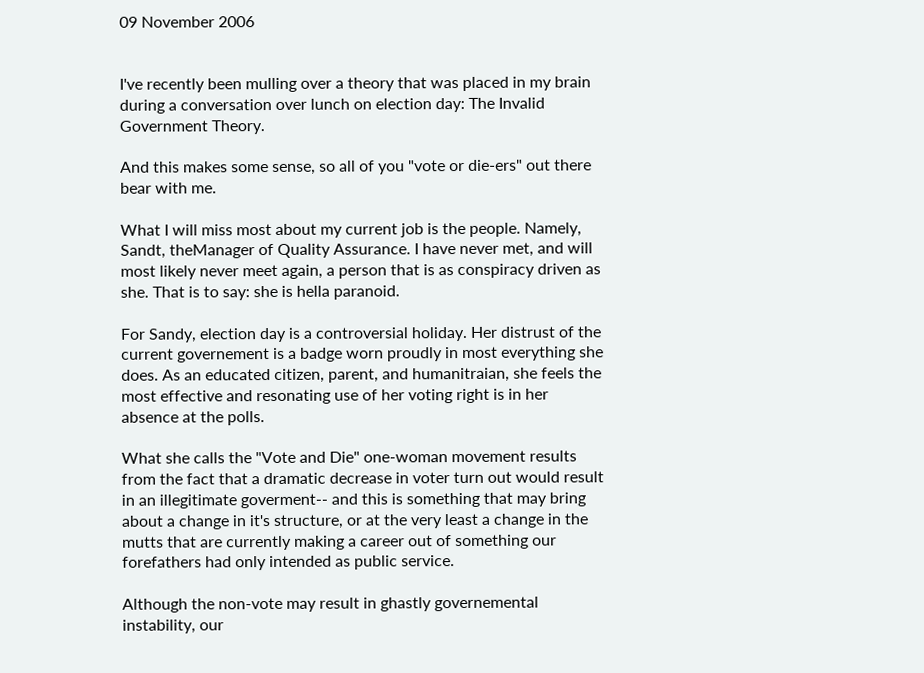09 November 2006


I've recently been mulling over a theory that was placed in my brain during a conversation over lunch on election day: The Invalid Government Theory.

And this makes some sense, so all of you "vote or die-ers" out there bear with me.

What I will miss most about my current job is the people. Namely, Sandt, theManager of Quality Assurance. I have never met, and will most likely never meet again, a person that is as conspiracy driven as she. That is to say: she is hella paranoid.

For Sandy, election day is a controversial holiday. Her distrust of the current governement is a badge worn proudly in most everything she does. As an educated citizen, parent, and humanitraian, she feels the most effective and resonating use of her voting right is in her absence at the polls.

What she calls the "Vote and Die" one-woman movement results from the fact that a dramatic decrease in voter turn out would result in an illegitimate goverment-- and this is something that may bring about a change in it's structure, or at the very least a change in the mutts that are currently making a career out of something our forefathers had only intended as public service.

Although the non-vote may result in ghastly governemental instability, our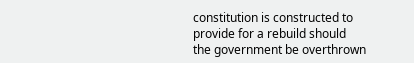constitution is constructed to provide for a rebuild should the government be overthrown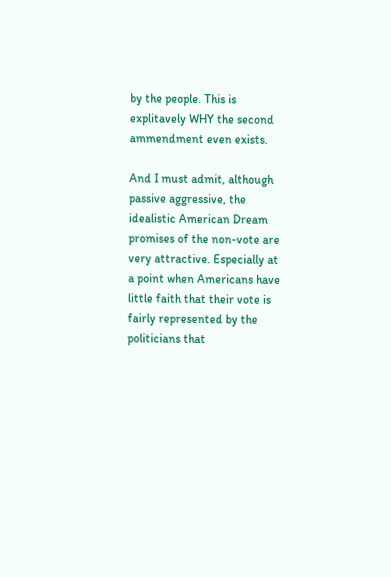by the people. This is explitavely WHY the second ammendment even exists.

And I must admit, although passive aggressive, the idealistic American Dream promises of the non-vote are very attractive. Especially at a point when Americans have little faith that their vote is fairly represented by the politicians that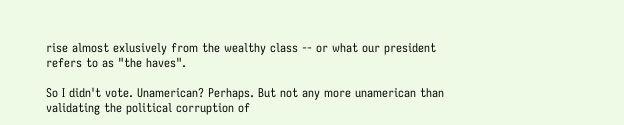rise almost exlusively from the wealthy class -- or what our president refers to as "the haves".

So I didn't vote. Unamerican? Perhaps. But not any more unamerican than validating the political corruption of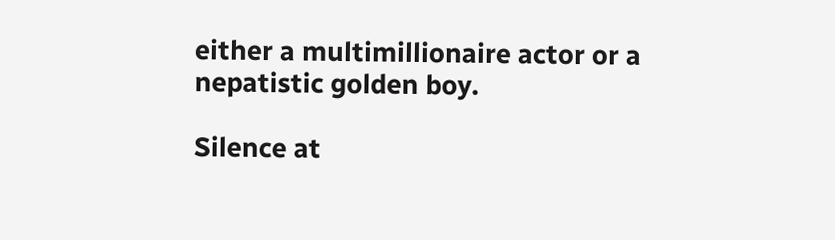either a multimillionaire actor or a nepatistic golden boy.

Silence at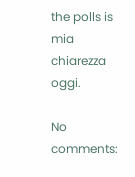the polls is mia chiarezza oggi.

No comments: